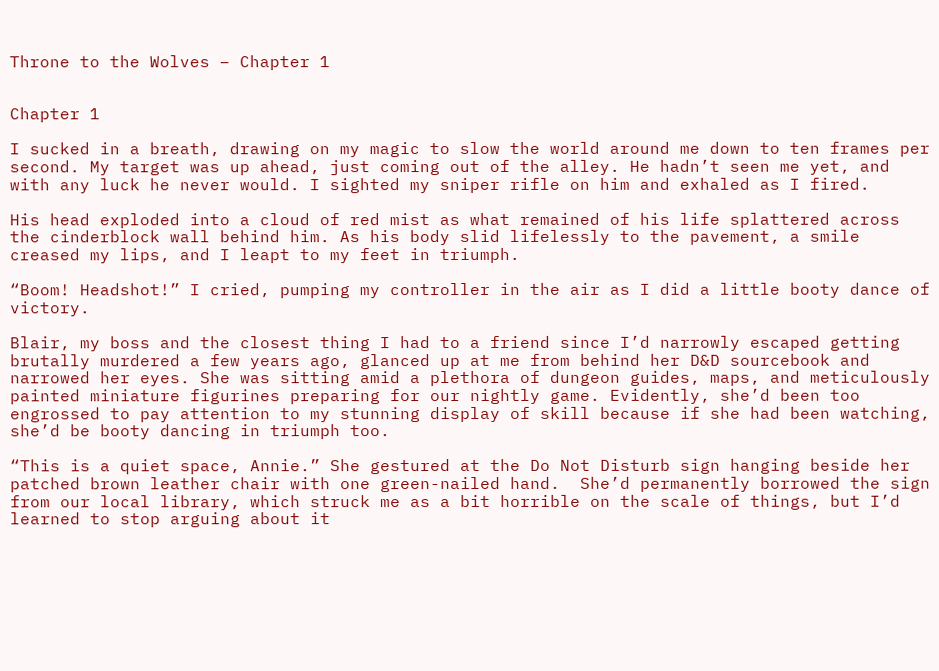Throne to the Wolves – Chapter 1


Chapter 1

I sucked in a breath, drawing on my magic to slow the world around me down to ten frames per second. My target was up ahead, just coming out of the alley. He hadn’t seen me yet, and with any luck he never would. I sighted my sniper rifle on him and exhaled as I fired.

His head exploded into a cloud of red mist as what remained of his life splattered across the cinderblock wall behind him. As his body slid lifelessly to the pavement, a smile creased my lips, and I leapt to my feet in triumph.

“Boom! Headshot!” I cried, pumping my controller in the air as I did a little booty dance of victory.

Blair, my boss and the closest thing I had to a friend since I’d narrowly escaped getting brutally murdered a few years ago, glanced up at me from behind her D&D sourcebook and narrowed her eyes. She was sitting amid a plethora of dungeon guides, maps, and meticulously painted miniature figurines preparing for our nightly game. Evidently, she’d been too engrossed to pay attention to my stunning display of skill because if she had been watching, she’d be booty dancing in triumph too.

“This is a quiet space, Annie.” She gestured at the Do Not Disturb sign hanging beside her patched brown leather chair with one green-nailed hand.  She’d permanently borrowed the sign from our local library, which struck me as a bit horrible on the scale of things, but I’d learned to stop arguing about it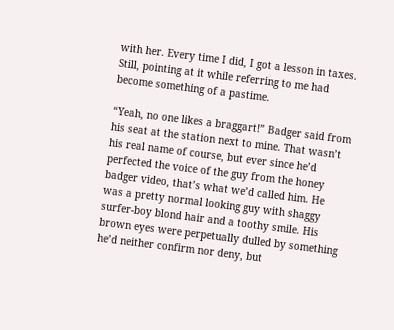with her. Every time I did, I got a lesson in taxes. Still, pointing at it while referring to me had become something of a pastime.

“Yeah, no one likes a braggart!” Badger said from his seat at the station next to mine. That wasn’t his real name of course, but ever since he’d perfected the voice of the guy from the honey badger video, that’s what we’d called him. He was a pretty normal looking guy with shaggy surfer-boy blond hair and a toothy smile. His brown eyes were perpetually dulled by something he’d neither confirm nor deny, but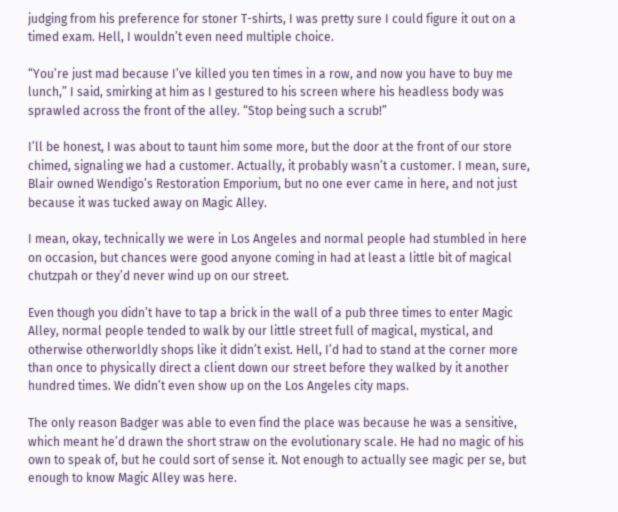judging from his preference for stoner T-shirts, I was pretty sure I could figure it out on a timed exam. Hell, I wouldn’t even need multiple choice.

“You’re just mad because I’ve killed you ten times in a row, and now you have to buy me lunch,” I said, smirking at him as I gestured to his screen where his headless body was sprawled across the front of the alley. “Stop being such a scrub!”

I’ll be honest, I was about to taunt him some more, but the door at the front of our store chimed, signaling we had a customer. Actually, it probably wasn’t a customer. I mean, sure, Blair owned Wendigo’s Restoration Emporium, but no one ever came in here, and not just because it was tucked away on Magic Alley.

I mean, okay, technically we were in Los Angeles and normal people had stumbled in here on occasion, but chances were good anyone coming in had at least a little bit of magical chutzpah or they’d never wind up on our street.

Even though you didn’t have to tap a brick in the wall of a pub three times to enter Magic Alley, normal people tended to walk by our little street full of magical, mystical, and otherwise otherworldly shops like it didn’t exist. Hell, I’d had to stand at the corner more than once to physically direct a client down our street before they walked by it another hundred times. We didn’t even show up on the Los Angeles city maps.

The only reason Badger was able to even find the place was because he was a sensitive, which meant he’d drawn the short straw on the evolutionary scale. He had no magic of his own to speak of, but he could sort of sense it. Not enough to actually see magic per se, but enough to know Magic Alley was here.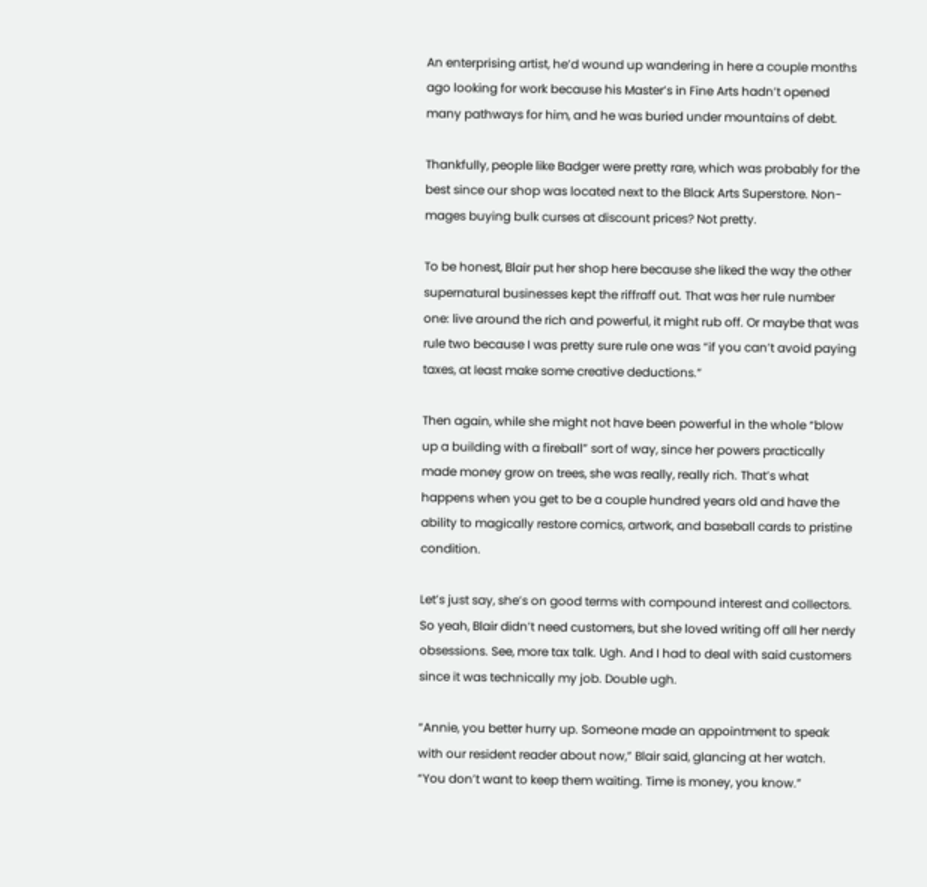An enterprising artist, he’d wound up wandering in here a couple months ago looking for work because his Master’s in Fine Arts hadn’t opened many pathways for him, and he was buried under mountains of debt.

Thankfully, people like Badger were pretty rare, which was probably for the best since our shop was located next to the Black Arts Superstore. Non-mages buying bulk curses at discount prices? Not pretty.

To be honest, Blair put her shop here because she liked the way the other supernatural businesses kept the riffraff out. That was her rule number one: live around the rich and powerful, it might rub off. Or maybe that was rule two because I was pretty sure rule one was “if you can’t avoid paying taxes, at least make some creative deductions.”

Then again, while she might not have been powerful in the whole “blow up a building with a fireball” sort of way, since her powers practically made money grow on trees, she was really, really rich. That’s what happens when you get to be a couple hundred years old and have the ability to magically restore comics, artwork, and baseball cards to pristine condition.

Let’s just say, she’s on good terms with compound interest and collectors. So yeah, Blair didn’t need customers, but she loved writing off all her nerdy obsessions. See, more tax talk. Ugh. And I had to deal with said customers since it was technically my job. Double ugh.

“Annie, you better hurry up. Someone made an appointment to speak with our resident reader about now,” Blair said, glancing at her watch. “You don’t want to keep them waiting. Time is money, you know.”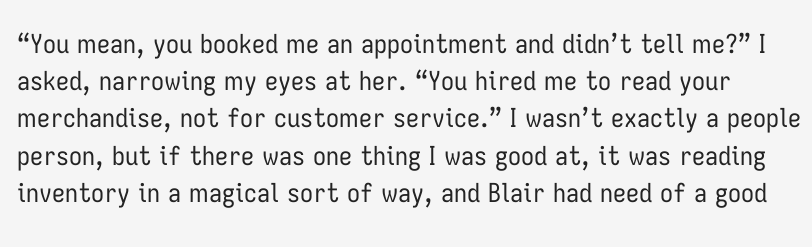“You mean, you booked me an appointment and didn’t tell me?” I asked, narrowing my eyes at her. “You hired me to read your merchandise, not for customer service.” I wasn’t exactly a people person, but if there was one thing I was good at, it was reading inventory in a magical sort of way, and Blair had need of a good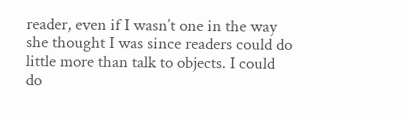reader, even if I wasn’t one in the way she thought I was since readers could do little more than talk to objects. I could do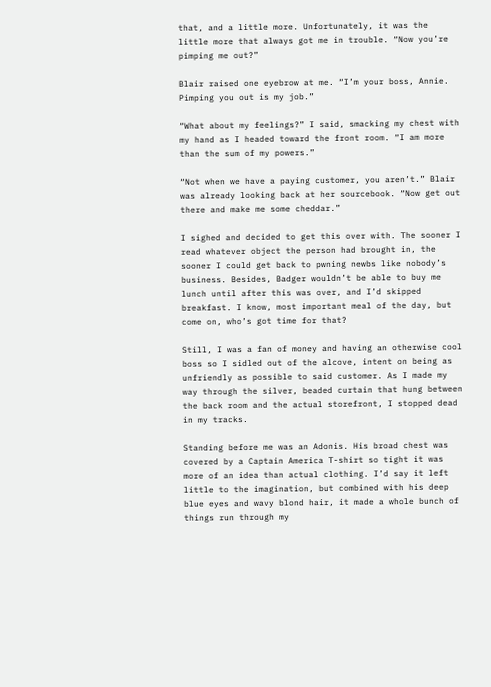that, and a little more. Unfortunately, it was the little more that always got me in trouble. “Now you’re pimping me out?”

Blair raised one eyebrow at me. “I’m your boss, Annie. Pimping you out is my job.”

“What about my feelings?” I said, smacking my chest with my hand as I headed toward the front room. “I am more than the sum of my powers.”

“Not when we have a paying customer, you aren’t.” Blair was already looking back at her sourcebook. “Now get out there and make me some cheddar.”

I sighed and decided to get this over with. The sooner I read whatever object the person had brought in, the sooner I could get back to pwning newbs like nobody’s business. Besides, Badger wouldn’t be able to buy me lunch until after this was over, and I’d skipped breakfast. I know, most important meal of the day, but come on, who’s got time for that?

Still, I was a fan of money and having an otherwise cool boss so I sidled out of the alcove, intent on being as unfriendly as possible to said customer. As I made my way through the silver, beaded curtain that hung between the back room and the actual storefront, I stopped dead in my tracks.

Standing before me was an Adonis. His broad chest was covered by a Captain America T-shirt so tight it was more of an idea than actual clothing. I’d say it left little to the imagination, but combined with his deep blue eyes and wavy blond hair, it made a whole bunch of things run through my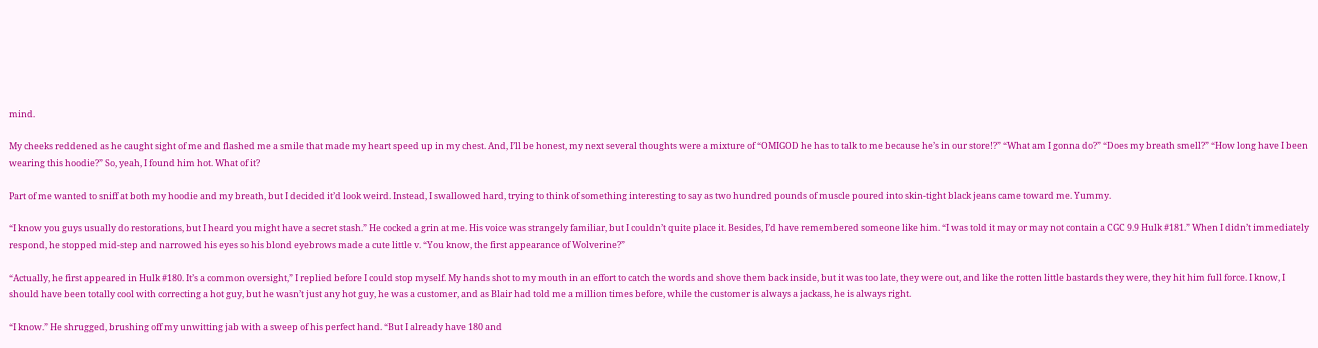mind.

My cheeks reddened as he caught sight of me and flashed me a smile that made my heart speed up in my chest. And, I’ll be honest, my next several thoughts were a mixture of “OMIGOD he has to talk to me because he’s in our store!?” “What am I gonna do?” “Does my breath smell?” “How long have I been wearing this hoodie?” So, yeah, I found him hot. What of it?

Part of me wanted to sniff at both my hoodie and my breath, but I decided it’d look weird. Instead, I swallowed hard, trying to think of something interesting to say as two hundred pounds of muscle poured into skin-tight black jeans came toward me. Yummy.

“I know you guys usually do restorations, but I heard you might have a secret stash.” He cocked a grin at me. His voice was strangely familiar, but I couldn’t quite place it. Besides, I’d have remembered someone like him. “I was told it may or may not contain a CGC 9.9 Hulk #181.” When I didn’t immediately respond, he stopped mid-step and narrowed his eyes so his blond eyebrows made a cute little v. “You know, the first appearance of Wolverine?”

“Actually, he first appeared in Hulk #180. It’s a common oversight,” I replied before I could stop myself. My hands shot to my mouth in an effort to catch the words and shove them back inside, but it was too late, they were out, and like the rotten little bastards they were, they hit him full force. I know, I should have been totally cool with correcting a hot guy, but he wasn’t just any hot guy, he was a customer, and as Blair had told me a million times before, while the customer is always a jackass, he is always right.

“I know.” He shrugged, brushing off my unwitting jab with a sweep of his perfect hand. “But I already have 180 and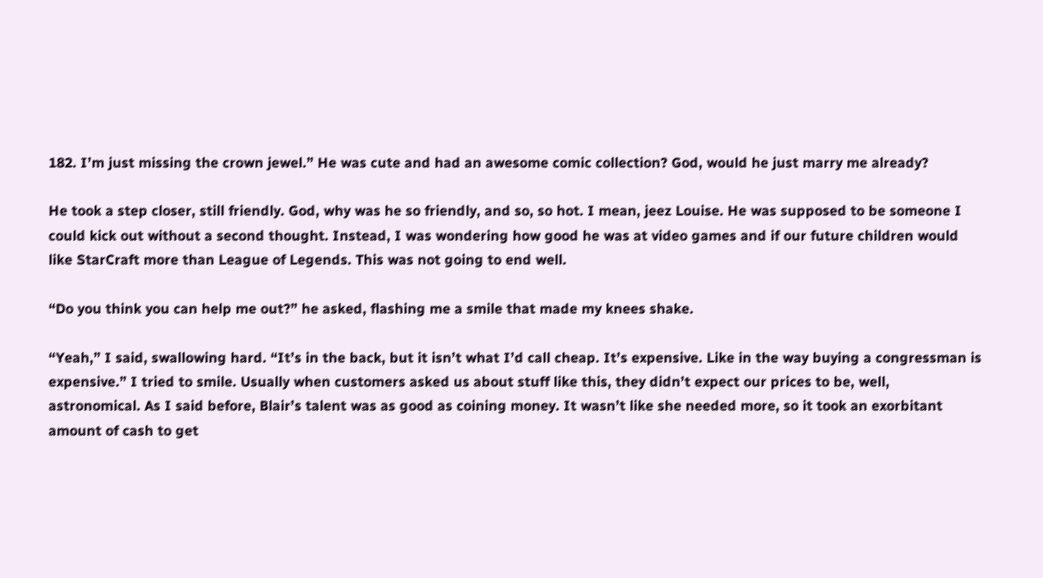182. I’m just missing the crown jewel.” He was cute and had an awesome comic collection? God, would he just marry me already?

He took a step closer, still friendly. God, why was he so friendly, and so, so hot. I mean, jeez Louise. He was supposed to be someone I could kick out without a second thought. Instead, I was wondering how good he was at video games and if our future children would like StarCraft more than League of Legends. This was not going to end well.

“Do you think you can help me out?” he asked, flashing me a smile that made my knees shake.

“Yeah,” I said, swallowing hard. “It’s in the back, but it isn’t what I’d call cheap. It’s expensive. Like in the way buying a congressman is expensive.” I tried to smile. Usually when customers asked us about stuff like this, they didn’t expect our prices to be, well, astronomical. As I said before, Blair’s talent was as good as coining money. It wasn’t like she needed more, so it took an exorbitant amount of cash to get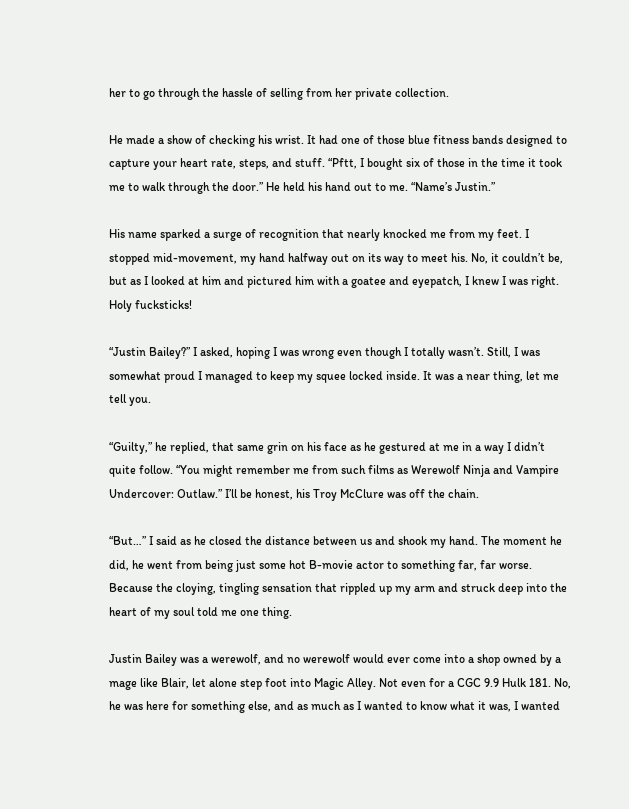her to go through the hassle of selling from her private collection.

He made a show of checking his wrist. It had one of those blue fitness bands designed to capture your heart rate, steps, and stuff. “Pftt, I bought six of those in the time it took me to walk through the door.” He held his hand out to me. “Name’s Justin.”

His name sparked a surge of recognition that nearly knocked me from my feet. I stopped mid-movement, my hand halfway out on its way to meet his. No, it couldn’t be, but as I looked at him and pictured him with a goatee and eyepatch, I knew I was right. Holy fucksticks!

“Justin Bailey?” I asked, hoping I was wrong even though I totally wasn’t. Still, I was somewhat proud I managed to keep my squee locked inside. It was a near thing, let me tell you.

“Guilty,” he replied, that same grin on his face as he gestured at me in a way I didn’t quite follow. “You might remember me from such films as Werewolf Ninja and Vampire Undercover: Outlaw.” I’ll be honest, his Troy McClure was off the chain.

“But…” I said as he closed the distance between us and shook my hand. The moment he did, he went from being just some hot B-movie actor to something far, far worse. Because the cloying, tingling sensation that rippled up my arm and struck deep into the heart of my soul told me one thing.

Justin Bailey was a werewolf, and no werewolf would ever come into a shop owned by a mage like Blair, let alone step foot into Magic Alley. Not even for a CGC 9.9 Hulk 181. No, he was here for something else, and as much as I wanted to know what it was, I wanted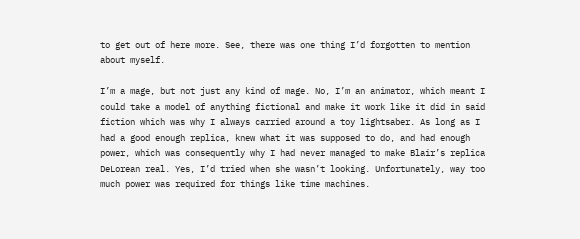to get out of here more. See, there was one thing I’d forgotten to mention about myself.

I’m a mage, but not just any kind of mage. No, I’m an animator, which meant I could take a model of anything fictional and make it work like it did in said fiction which was why I always carried around a toy lightsaber. As long as I had a good enough replica, knew what it was supposed to do, and had enough power, which was consequently why I had never managed to make Blair’s replica DeLorean real. Yes, I’d tried when she wasn’t looking. Unfortunately, way too much power was required for things like time machines.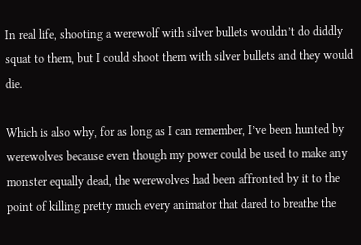In real life, shooting a werewolf with silver bullets wouldn’t do diddly squat to them, but I could shoot them with silver bullets and they would die.

Which is also why, for as long as I can remember, I’ve been hunted by werewolves because even though my power could be used to make any monster equally dead, the werewolves had been affronted by it to the point of killing pretty much every animator that dared to breathe the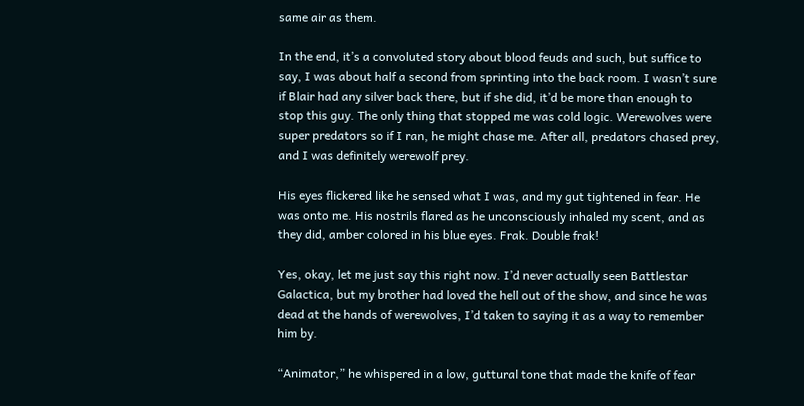same air as them.

In the end, it’s a convoluted story about blood feuds and such, but suffice to say, I was about half a second from sprinting into the back room. I wasn’t sure if Blair had any silver back there, but if she did, it’d be more than enough to stop this guy. The only thing that stopped me was cold logic. Werewolves were super predators so if I ran, he might chase me. After all, predators chased prey, and I was definitely werewolf prey.

His eyes flickered like he sensed what I was, and my gut tightened in fear. He was onto me. His nostrils flared as he unconsciously inhaled my scent, and as they did, amber colored in his blue eyes. Frak. Double frak!

Yes, okay, let me just say this right now. I’d never actually seen Battlestar Galactica, but my brother had loved the hell out of the show, and since he was dead at the hands of werewolves, I’d taken to saying it as a way to remember him by.

“Animator,” he whispered in a low, guttural tone that made the knife of fear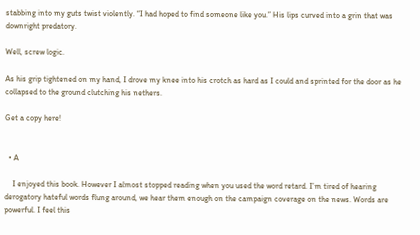stabbing into my guts twist violently. “I had hoped to find someone like you.” His lips curved into a grin that was downright predatory.

Well, screw logic.

As his grip tightened on my hand, I drove my knee into his crotch as hard as I could and sprinted for the door as he collapsed to the ground clutching his nethers.

Get a copy here!


  • A

    I enjoyed this book. However I almost stopped reading when you used the word retard. I’m tired of hearing derogatory hateful words flung around, we hear them enough on the campaign coverage on the news. Words are powerful. I feel this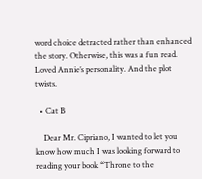word choice detracted rather than enhanced the story. Otherwise, this was a fun read. Loved Annie’s personality. And the plot twists.

  • Cat B

    Dear Mr. Cipriano, I wanted to let you know how much I was looking forward to reading your book “Throne to the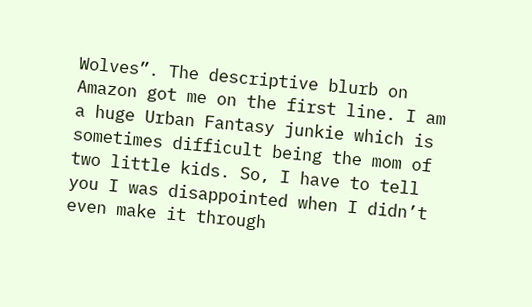Wolves”. The descriptive blurb on Amazon got me on the first line. I am a huge Urban Fantasy junkie which is sometimes difficult being the mom of two little kids. So, I have to tell you I was disappointed when I didn’t even make it through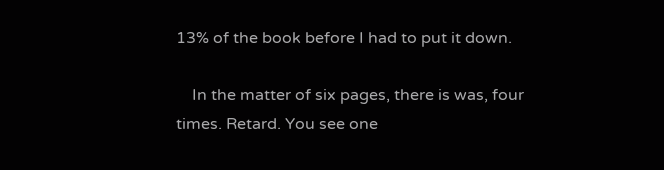13% of the book before I had to put it down.

    In the matter of six pages, there is was, four times. Retard. You see one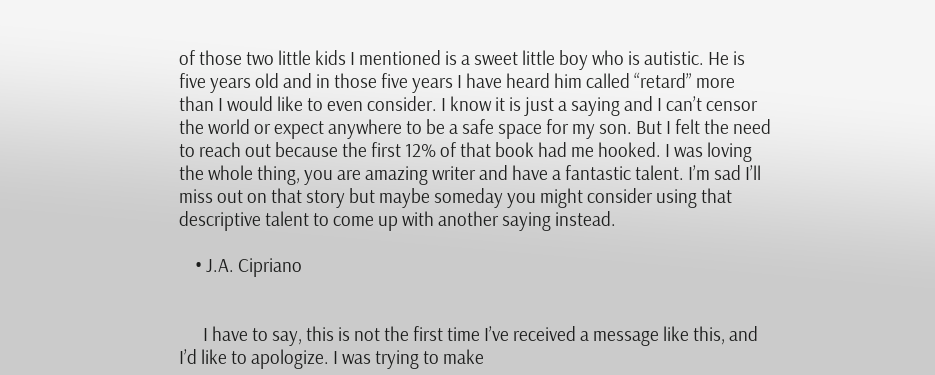of those two little kids I mentioned is a sweet little boy who is autistic. He is five years old and in those five years I have heard him called “retard” more than I would like to even consider. I know it is just a saying and I can’t censor the world or expect anywhere to be a safe space for my son. But I felt the need to reach out because the first 12% of that book had me hooked. I was loving the whole thing, you are amazing writer and have a fantastic talent. I’m sad I’ll miss out on that story but maybe someday you might consider using that descriptive talent to come up with another saying instead.

    • J.A. Cipriano


      I have to say, this is not the first time I’ve received a message like this, and I’d like to apologize. I was trying to make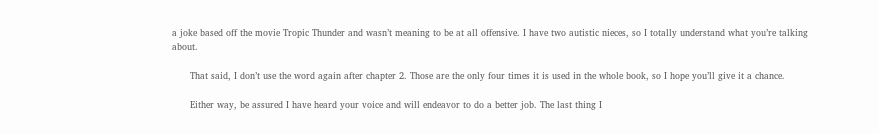a joke based off the movie Tropic Thunder and wasn’t meaning to be at all offensive. I have two autistic nieces, so I totally understand what you’re talking about.

      That said, I don’t use the word again after chapter 2. Those are the only four times it is used in the whole book, so I hope you’ll give it a chance.

      Either way, be assured I have heard your voice and will endeavor to do a better job. The last thing I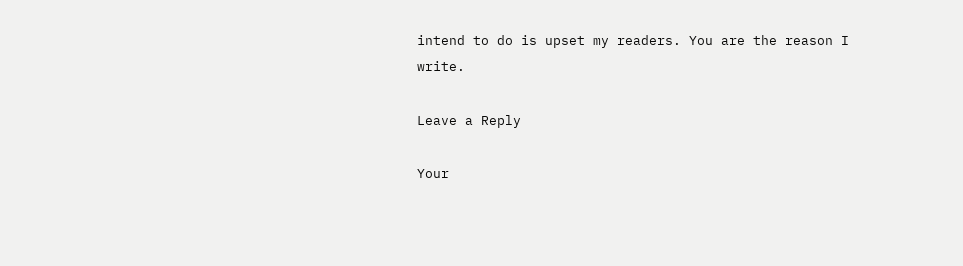intend to do is upset my readers. You are the reason I write.

Leave a Reply

Your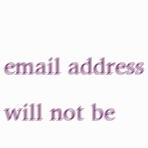email address will not be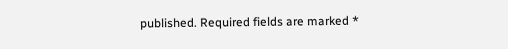published. Required fields are marked *